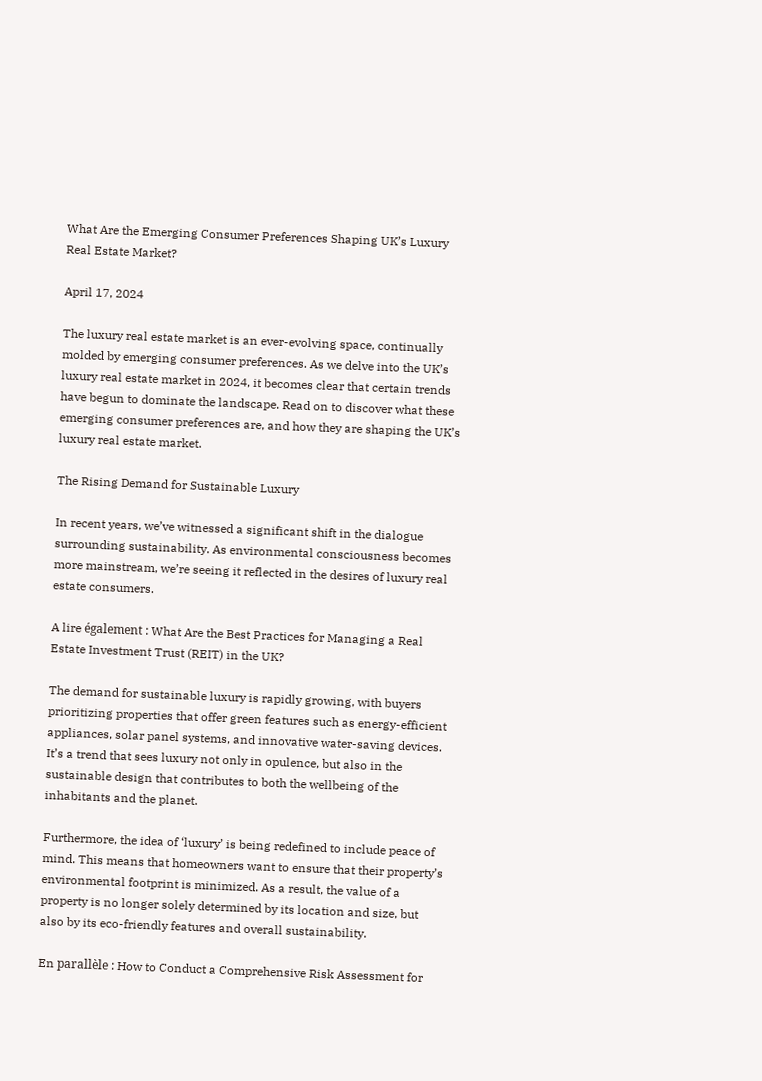What Are the Emerging Consumer Preferences Shaping UK’s Luxury Real Estate Market?

April 17, 2024

The luxury real estate market is an ever-evolving space, continually molded by emerging consumer preferences. As we delve into the UK’s luxury real estate market in 2024, it becomes clear that certain trends have begun to dominate the landscape. Read on to discover what these emerging consumer preferences are, and how they are shaping the UK’s luxury real estate market.

The Rising Demand for Sustainable Luxury

In recent years, we’ve witnessed a significant shift in the dialogue surrounding sustainability. As environmental consciousness becomes more mainstream, we’re seeing it reflected in the desires of luxury real estate consumers.

A lire également : What Are the Best Practices for Managing a Real Estate Investment Trust (REIT) in the UK?

The demand for sustainable luxury is rapidly growing, with buyers prioritizing properties that offer green features such as energy-efficient appliances, solar panel systems, and innovative water-saving devices. It’s a trend that sees luxury not only in opulence, but also in the sustainable design that contributes to both the wellbeing of the inhabitants and the planet.

Furthermore, the idea of ‘luxury’ is being redefined to include peace of mind. This means that homeowners want to ensure that their property’s environmental footprint is minimized. As a result, the value of a property is no longer solely determined by its location and size, but also by its eco-friendly features and overall sustainability.

En parallèle : How to Conduct a Comprehensive Risk Assessment for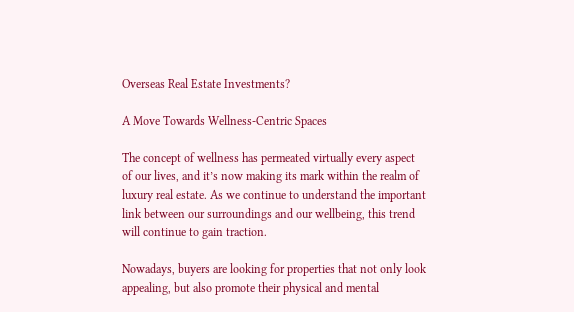Overseas Real Estate Investments?

A Move Towards Wellness-Centric Spaces

The concept of wellness has permeated virtually every aspect of our lives, and it’s now making its mark within the realm of luxury real estate. As we continue to understand the important link between our surroundings and our wellbeing, this trend will continue to gain traction.

Nowadays, buyers are looking for properties that not only look appealing, but also promote their physical and mental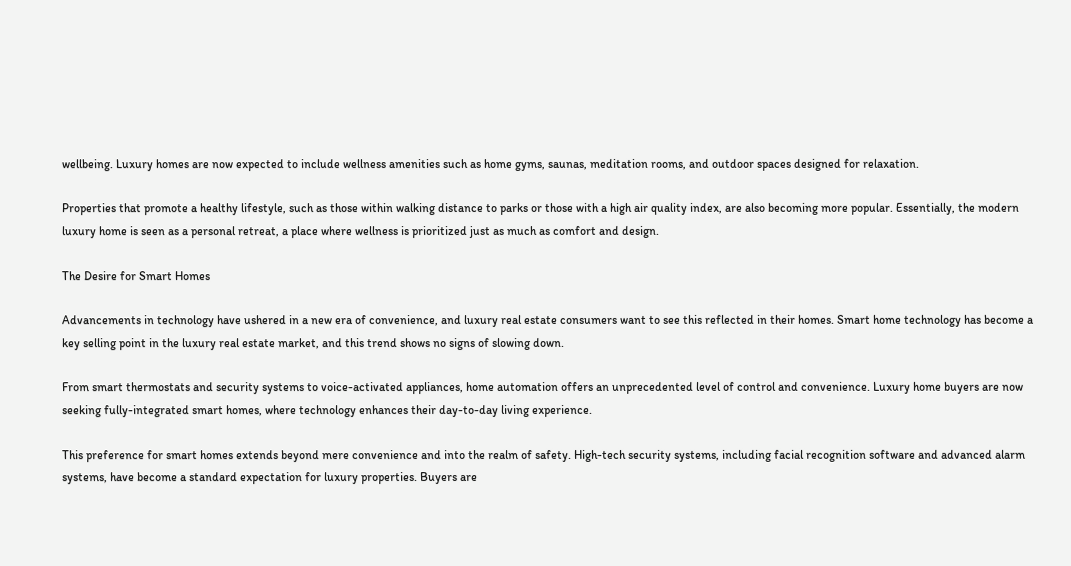wellbeing. Luxury homes are now expected to include wellness amenities such as home gyms, saunas, meditation rooms, and outdoor spaces designed for relaxation.

Properties that promote a healthy lifestyle, such as those within walking distance to parks or those with a high air quality index, are also becoming more popular. Essentially, the modern luxury home is seen as a personal retreat, a place where wellness is prioritized just as much as comfort and design.

The Desire for Smart Homes

Advancements in technology have ushered in a new era of convenience, and luxury real estate consumers want to see this reflected in their homes. Smart home technology has become a key selling point in the luxury real estate market, and this trend shows no signs of slowing down.

From smart thermostats and security systems to voice-activated appliances, home automation offers an unprecedented level of control and convenience. Luxury home buyers are now seeking fully-integrated smart homes, where technology enhances their day-to-day living experience.

This preference for smart homes extends beyond mere convenience and into the realm of safety. High-tech security systems, including facial recognition software and advanced alarm systems, have become a standard expectation for luxury properties. Buyers are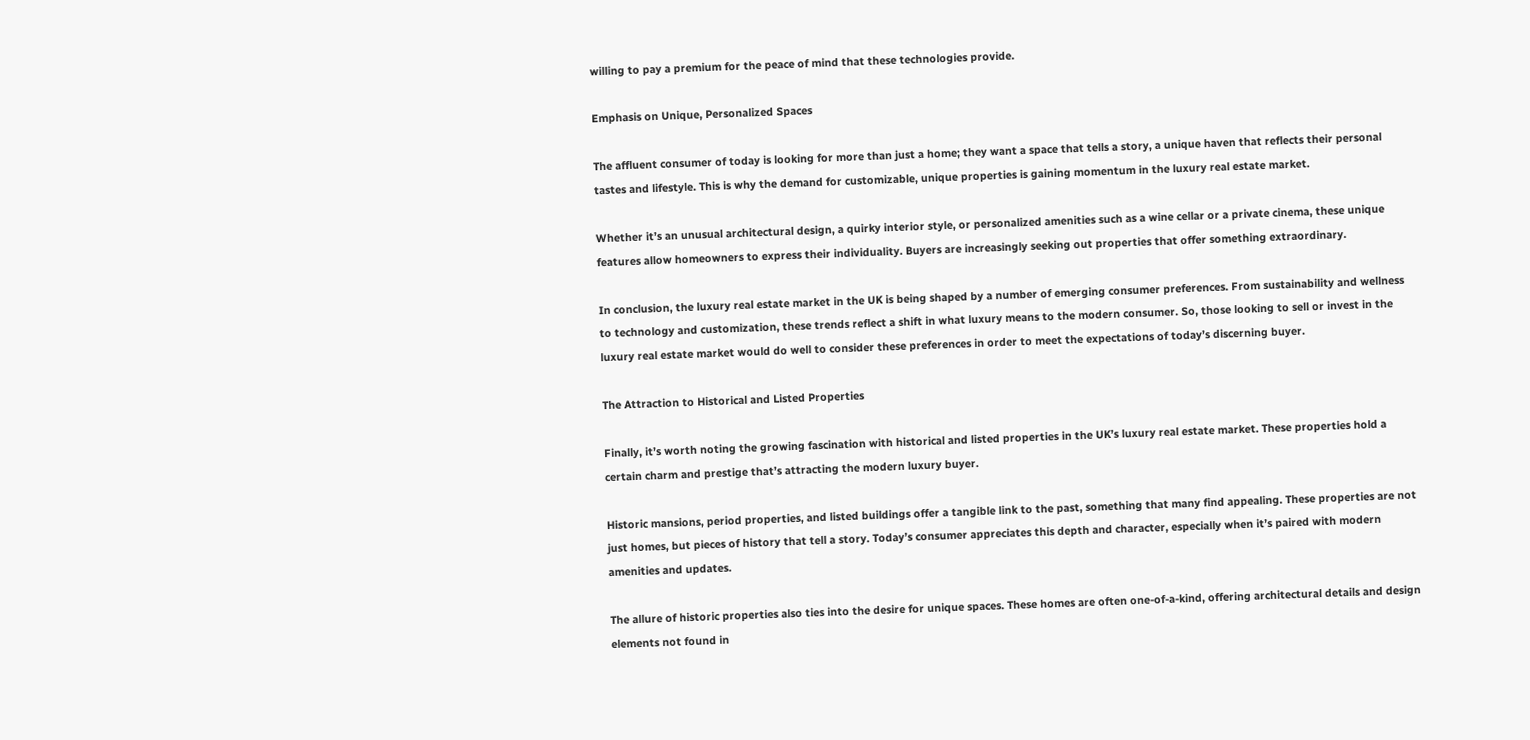willing to pay a premium for the peace of mind that these technologies provide.

Emphasis on Unique, Personalized Spaces

The affluent consumer of today is looking for more than just a home; they want a space that tells a story, a unique haven that reflects their personal tastes and lifestyle. This is why the demand for customizable, unique properties is gaining momentum in the luxury real estate market.

Whether it’s an unusual architectural design, a quirky interior style, or personalized amenities such as a wine cellar or a private cinema, these unique features allow homeowners to express their individuality. Buyers are increasingly seeking out properties that offer something extraordinary.

In conclusion, the luxury real estate market in the UK is being shaped by a number of emerging consumer preferences. From sustainability and wellness to technology and customization, these trends reflect a shift in what luxury means to the modern consumer. So, those looking to sell or invest in the luxury real estate market would do well to consider these preferences in order to meet the expectations of today’s discerning buyer.

The Attraction to Historical and Listed Properties

Finally, it’s worth noting the growing fascination with historical and listed properties in the UK’s luxury real estate market. These properties hold a certain charm and prestige that’s attracting the modern luxury buyer.

Historic mansions, period properties, and listed buildings offer a tangible link to the past, something that many find appealing. These properties are not just homes, but pieces of history that tell a story. Today’s consumer appreciates this depth and character, especially when it’s paired with modern amenities and updates.

The allure of historic properties also ties into the desire for unique spaces. These homes are often one-of-a-kind, offering architectural details and design elements not found in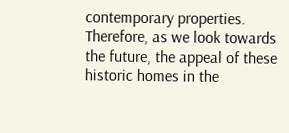contemporary properties. Therefore, as we look towards the future, the appeal of these historic homes in the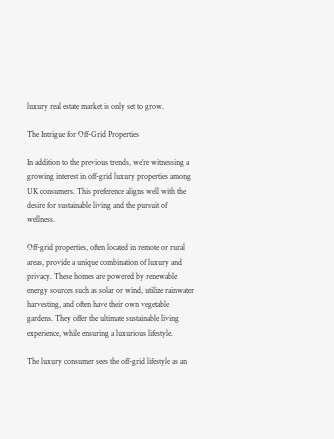luxury real estate market is only set to grow.

The Intrigue for Off-Grid Properties

In addition to the previous trends, we’re witnessing a growing interest in off-grid luxury properties among UK consumers. This preference aligns well with the desire for sustainable living and the pursuit of wellness.

Off-grid properties, often located in remote or rural areas, provide a unique combination of luxury and privacy. These homes are powered by renewable energy sources such as solar or wind, utilize rainwater harvesting, and often have their own vegetable gardens. They offer the ultimate sustainable living experience, while ensuring a luxurious lifestyle.

The luxury consumer sees the off-grid lifestyle as an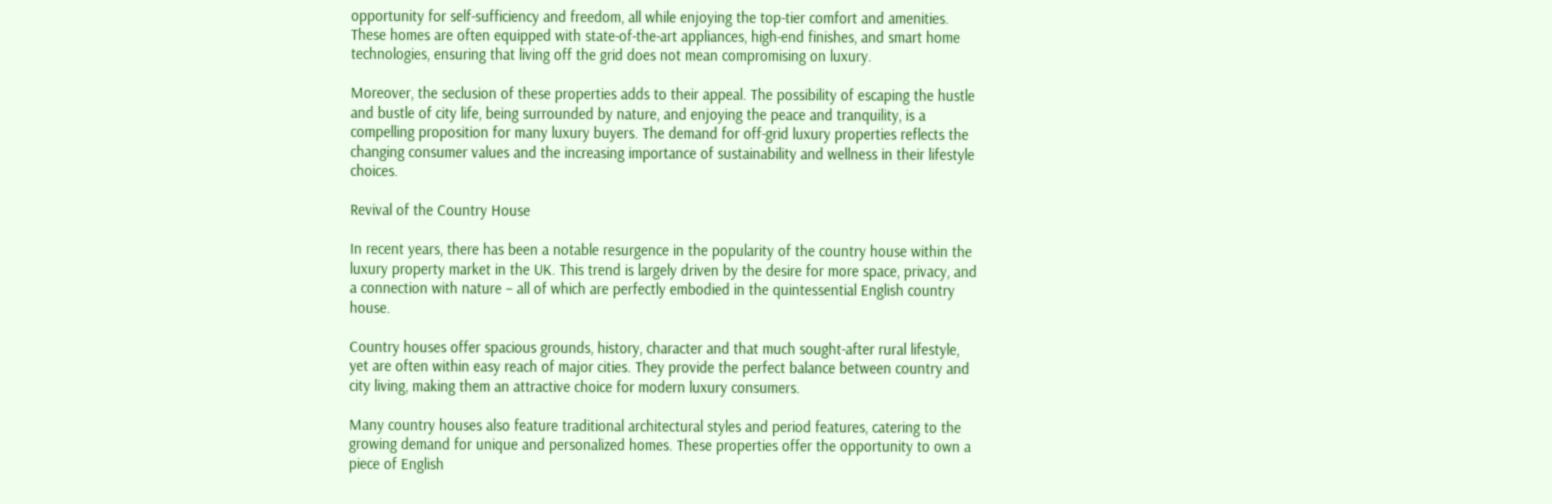opportunity for self-sufficiency and freedom, all while enjoying the top-tier comfort and amenities. These homes are often equipped with state-of-the-art appliances, high-end finishes, and smart home technologies, ensuring that living off the grid does not mean compromising on luxury.

Moreover, the seclusion of these properties adds to their appeal. The possibility of escaping the hustle and bustle of city life, being surrounded by nature, and enjoying the peace and tranquility, is a compelling proposition for many luxury buyers. The demand for off-grid luxury properties reflects the changing consumer values and the increasing importance of sustainability and wellness in their lifestyle choices.

Revival of the Country House

In recent years, there has been a notable resurgence in the popularity of the country house within the luxury property market in the UK. This trend is largely driven by the desire for more space, privacy, and a connection with nature – all of which are perfectly embodied in the quintessential English country house.

Country houses offer spacious grounds, history, character and that much sought-after rural lifestyle, yet are often within easy reach of major cities. They provide the perfect balance between country and city living, making them an attractive choice for modern luxury consumers.

Many country houses also feature traditional architectural styles and period features, catering to the growing demand for unique and personalized homes. These properties offer the opportunity to own a piece of English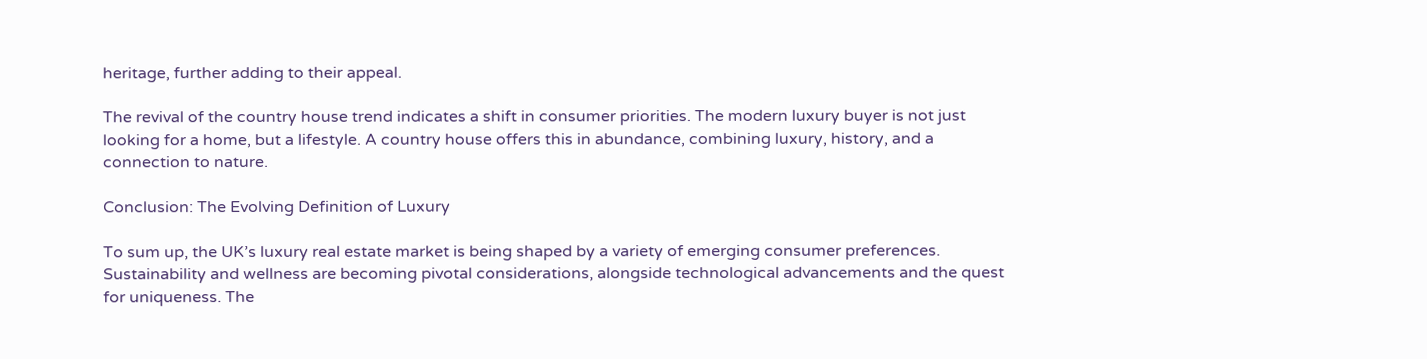heritage, further adding to their appeal.

The revival of the country house trend indicates a shift in consumer priorities. The modern luxury buyer is not just looking for a home, but a lifestyle. A country house offers this in abundance, combining luxury, history, and a connection to nature.

Conclusion: The Evolving Definition of Luxury

To sum up, the UK’s luxury real estate market is being shaped by a variety of emerging consumer preferences. Sustainability and wellness are becoming pivotal considerations, alongside technological advancements and the quest for uniqueness. The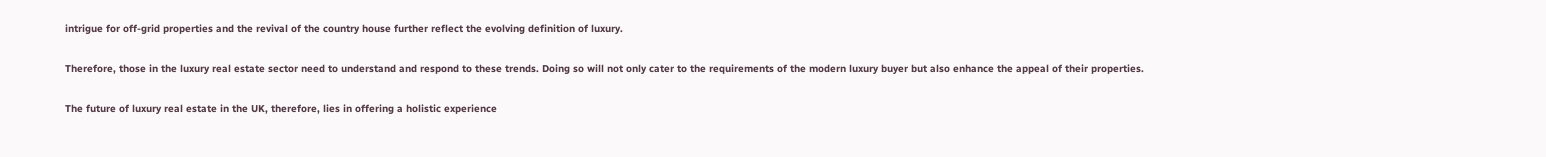intrigue for off-grid properties and the revival of the country house further reflect the evolving definition of luxury.

Therefore, those in the luxury real estate sector need to understand and respond to these trends. Doing so will not only cater to the requirements of the modern luxury buyer but also enhance the appeal of their properties.

The future of luxury real estate in the UK, therefore, lies in offering a holistic experience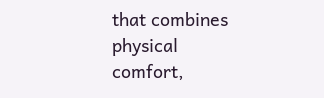that combines physical comfort,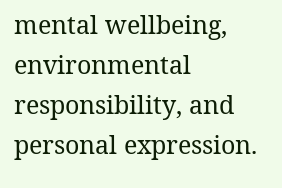mental wellbeing, environmental responsibility, and personal expression.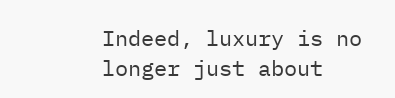Indeed, luxury is no longer just about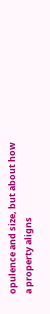opulence and size, but about how a property aligns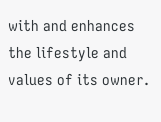with and enhances the lifestyle and values of its owner.